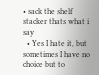• sack the shelf stacker thats what i say
  • Yes I hate it, but sometimes I have no choice but to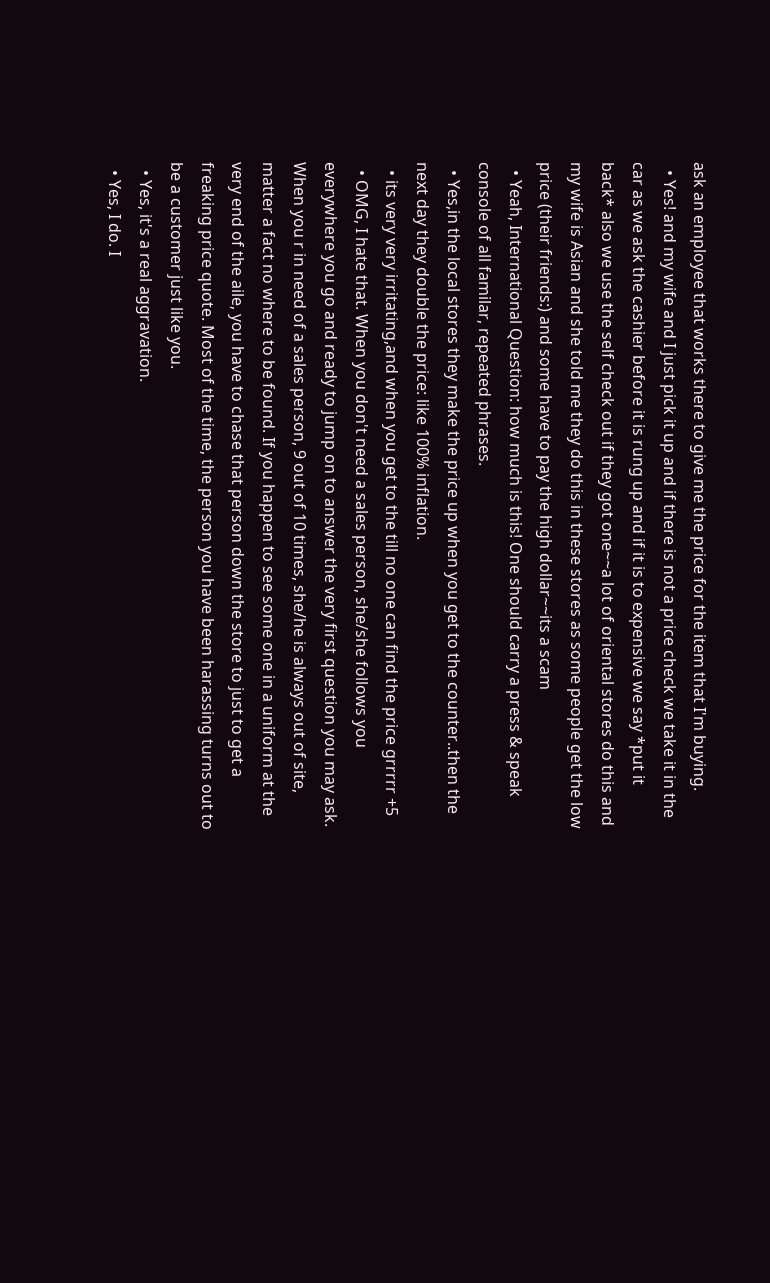ask an employee that works there to give me the price for the item that I'm buying.
  • Yes! and my wife and I just pick it up and if there is not a price check we take it in the car as we ask the cashier before it is rung up and if it is to expensive we say *put it back* also we use the self check out if they got one~~a lot of oriental stores do this and my wife is Asian and she told me they do this in these stores as some people get the low price (their friends:) and some have to pay the high dollar~~its a scam
  • Yeah, International Question: how much is this! One should carry a press & speak console of all familar, repeated phrases.
  • Yes,in the local stores they make the price up when you get to the counter..then the next day they double the price: like 100% inflation.
  • its very very irritating,and when you get to the till no one can find the price grrrrr +5
  • OMG, I hate that. When you don't need a sales person, she/she follows you everywhere you go and ready to jump on to answer the very first question you may ask. When you r in need of a sales person, 9 out of 10 times, she/he is always out of site, matter a fact no where to be found. If you happen to see some one in a uniform at the very end of the aile, you have to chase that person down the store to just to get a freaking price quote. Most of the time, the person you have been harassing turns out to be a customer just like you.
  • Yes, it's a real aggravation.
  • Yes, I do. I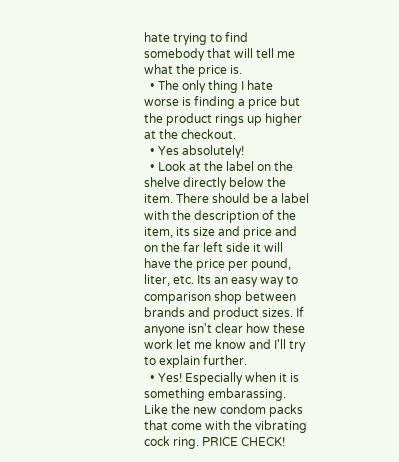hate trying to find somebody that will tell me what the price is.
  • The only thing I hate worse is finding a price but the product rings up higher at the checkout.
  • Yes absolutely!
  • Look at the label on the shelve directly below the item. There should be a label with the description of the item, its size and price and on the far left side it will have the price per pound, liter, etc. Its an easy way to comparison shop between brands and product sizes. If anyone isn't clear how these work let me know and I'll try to explain further.
  • Yes! Especially when it is something embarassing. Like the new condom packs that come with the vibrating cock ring. PRICE CHECK!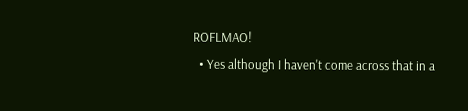ROFLMAO!
  • Yes although I haven't come across that in a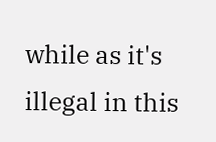while as it's illegal in this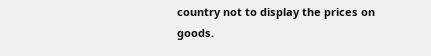country not to display the prices on goods.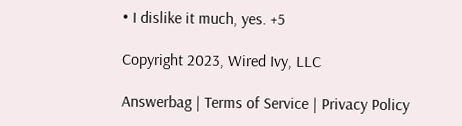• I dislike it much, yes. +5

Copyright 2023, Wired Ivy, LLC

Answerbag | Terms of Service | Privacy Policy